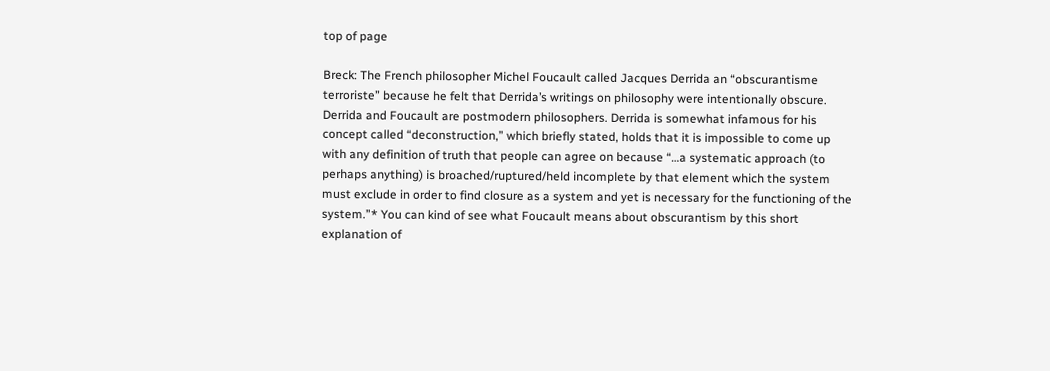top of page

Breck: The French philosopher Michel Foucault called Jacques Derrida an “obscurantisme terroriste” because he felt that Derrida’s writings on philosophy were intentionally obscure. Derrida and Foucault are postmodern philosophers. Derrida is somewhat infamous for his concept called “deconstruction,” which briefly stated, holds that it is impossible to come up with any definition of truth that people can agree on because “…a systematic approach (to perhaps anything) is broached/ruptured/held incomplete by that element which the system must exclude in order to find closure as a system and yet is necessary for the functioning of the system.”* You can kind of see what Foucault means about obscurantism by this short explanation of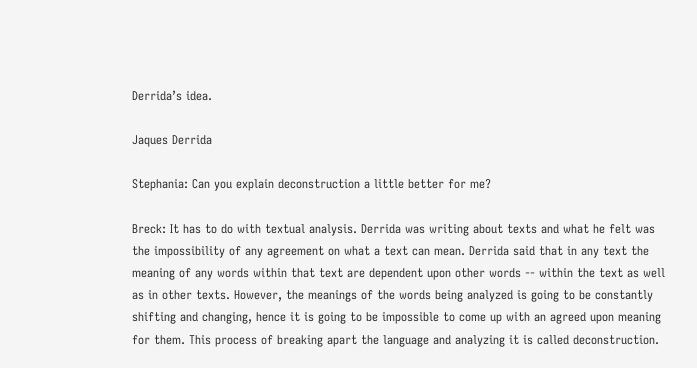Derrida’s idea.

Jaques Derrida

Stephania: Can you explain deconstruction a little better for me?

Breck: It has to do with textual analysis. Derrida was writing about texts and what he felt was the impossibility of any agreement on what a text can mean. Derrida said that in any text the meaning of any words within that text are dependent upon other words -- within the text as well as in other texts. However, the meanings of the words being analyzed is going to be constantly shifting and changing, hence it is going to be impossible to come up with an agreed upon meaning for them. This process of breaking apart the language and analyzing it is called deconstruction.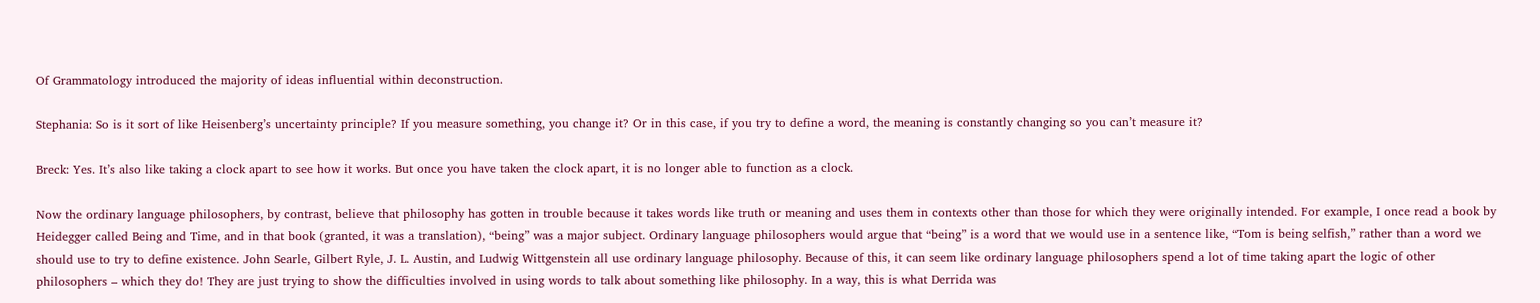Of Grammatology introduced the majority of ideas influential within deconstruction.

Stephania: So is it sort of like Heisenberg’s uncertainty principle? If you measure something, you change it? Or in this case, if you try to define a word, the meaning is constantly changing so you can’t measure it?

Breck: Yes. It’s also like taking a clock apart to see how it works. But once you have taken the clock apart, it is no longer able to function as a clock.

Now the ordinary language philosophers, by contrast, believe that philosophy has gotten in trouble because it takes words like truth or meaning and uses them in contexts other than those for which they were originally intended. For example, I once read a book by Heidegger called Being and Time, and in that book (granted, it was a translation), “being” was a major subject. Ordinary language philosophers would argue that “being” is a word that we would use in a sentence like, “Tom is being selfish,” rather than a word we should use to try to define existence. John Searle, Gilbert Ryle, J. L. Austin, and Ludwig Wittgenstein all use ordinary language philosophy. Because of this, it can seem like ordinary language philosophers spend a lot of time taking apart the logic of other philosophers – which they do! They are just trying to show the difficulties involved in using words to talk about something like philosophy. In a way, this is what Derrida was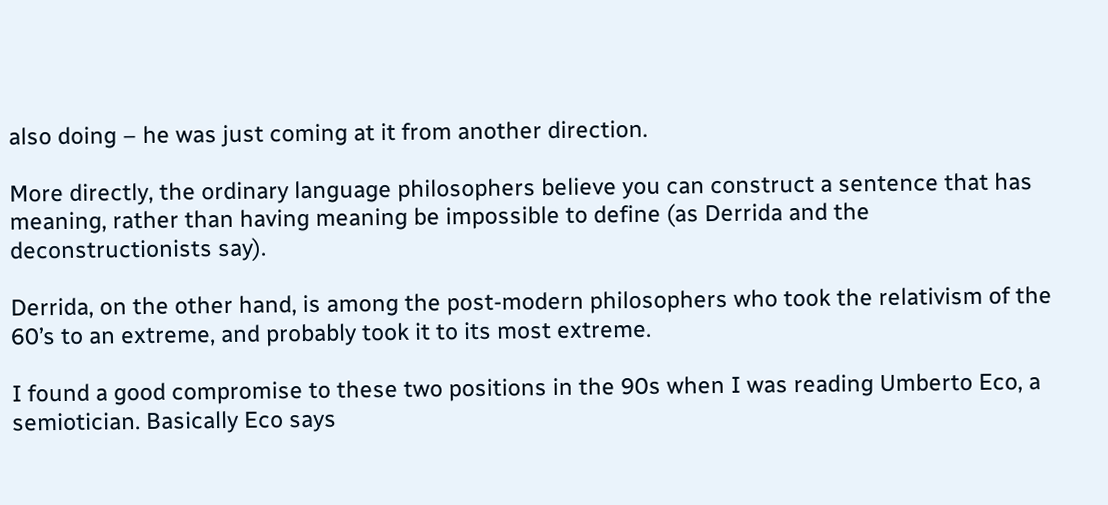also doing – he was just coming at it from another direction.

More directly, the ordinary language philosophers believe you can construct a sentence that has meaning, rather than having meaning be impossible to define (as Derrida and the deconstructionists say).

Derrida, on the other hand, is among the post-modern philosophers who took the relativism of the 60’s to an extreme, and probably took it to its most extreme.

I found a good compromise to these two positions in the 90s when I was reading Umberto Eco, a semiotician. Basically Eco says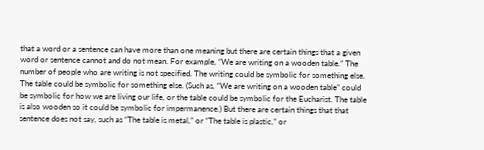that a word or a sentence can have more than one meaning but there are certain things that a given word or sentence cannot and do not mean. For example, “We are writing on a wooden table.” The number of people who are writing is not specified. The writing could be symbolic for something else. The table could be symbolic for something else. (Such as, “We are writing on a wooden table” could be symbolic for how we are living our life, or the table could be symbolic for the Eucharist. The table is also wooden so it could be symbolic for impermanence.) But there are certain things that that sentence does not say, such as “The table is metal,” or “The table is plastic,” or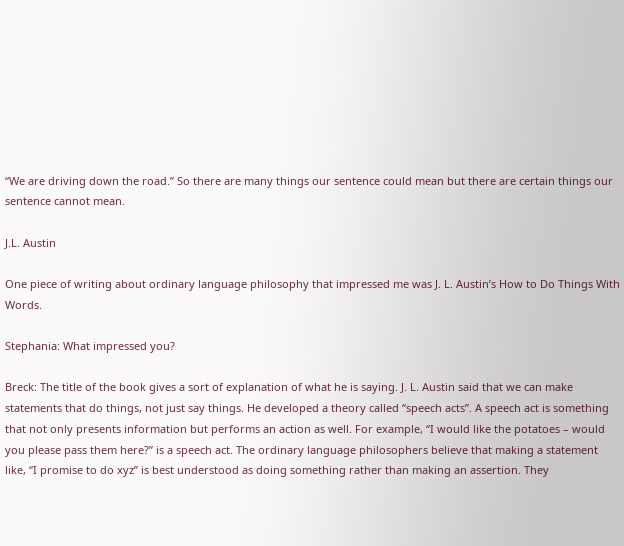“We are driving down the road.” So there are many things our sentence could mean but there are certain things our sentence cannot mean.

J.L. Austin

One piece of writing about ordinary language philosophy that impressed me was J. L. Austin’s How to Do Things With Words.

Stephania: What impressed you?

Breck: The title of the book gives a sort of explanation of what he is saying. J. L. Austin said that we can make statements that do things, not just say things. He developed a theory called “speech acts”. A speech act is something that not only presents information but performs an action as well. For example, “I would like the potatoes – would you please pass them here?” is a speech act. The ordinary language philosophers believe that making a statement like, “I promise to do xyz” is best understood as doing something rather than making an assertion. They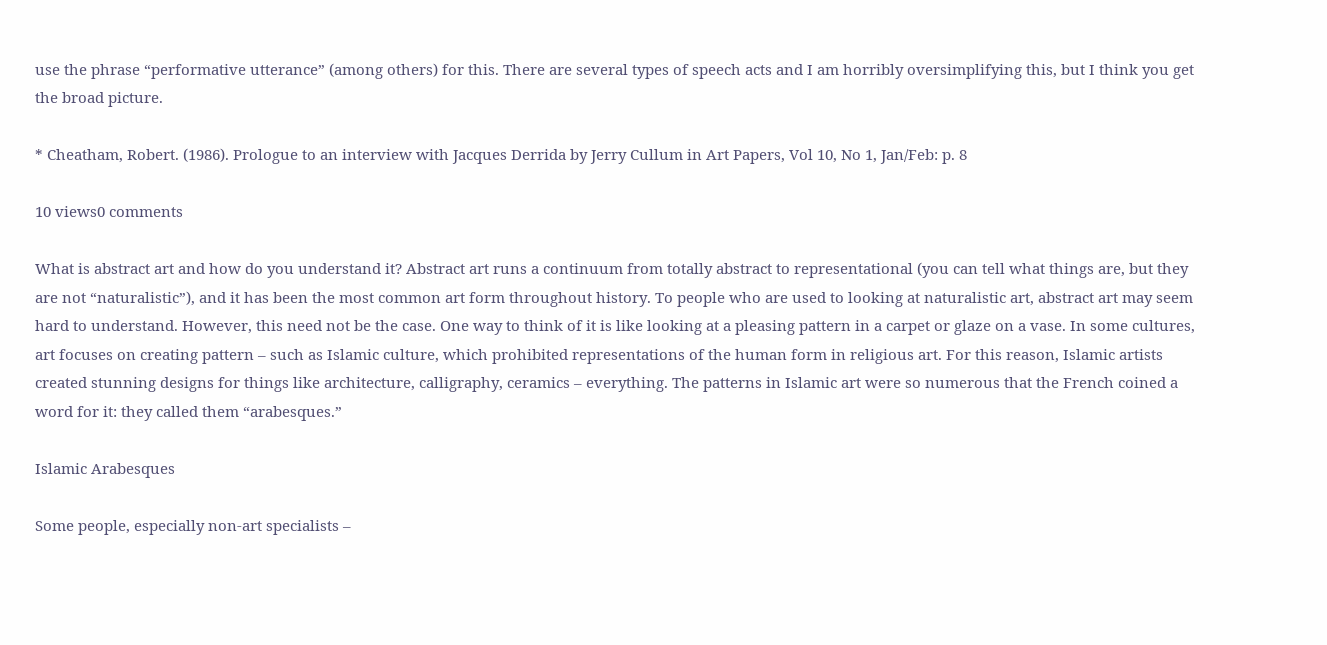use the phrase “performative utterance” (among others) for this. There are several types of speech acts and I am horribly oversimplifying this, but I think you get the broad picture.

* Cheatham, Robert. (1986). Prologue to an interview with Jacques Derrida by Jerry Cullum in Art Papers, Vol 10, No 1, Jan/Feb: p. 8

10 views0 comments

What is abstract art and how do you understand it? Abstract art runs a continuum from totally abstract to representational (you can tell what things are, but they are not “naturalistic”), and it has been the most common art form throughout history. To people who are used to looking at naturalistic art, abstract art may seem hard to understand. However, this need not be the case. One way to think of it is like looking at a pleasing pattern in a carpet or glaze on a vase. In some cultures, art focuses on creating pattern – such as Islamic culture, which prohibited representations of the human form in religious art. For this reason, Islamic artists created stunning designs for things like architecture, calligraphy, ceramics – everything. The patterns in Islamic art were so numerous that the French coined a word for it: they called them “arabesques.”

Islamic Arabesques

Some people, especially non-art specialists –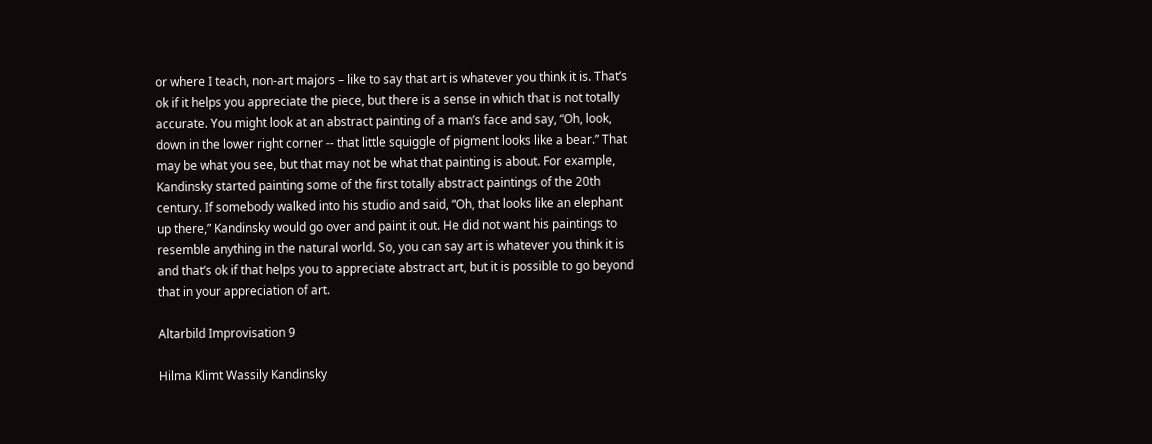or where I teach, non-art majors – like to say that art is whatever you think it is. That’s ok if it helps you appreciate the piece, but there is a sense in which that is not totally accurate. You might look at an abstract painting of a man’s face and say, “Oh, look, down in the lower right corner -- that little squiggle of pigment looks like a bear.” That may be what you see, but that may not be what that painting is about. For example, Kandinsky started painting some of the first totally abstract paintings of the 20th century. If somebody walked into his studio and said, “Oh, that looks like an elephant up there,” Kandinsky would go over and paint it out. He did not want his paintings to resemble anything in the natural world. So, you can say art is whatever you think it is and that’s ok if that helps you to appreciate abstract art, but it is possible to go beyond that in your appreciation of art.

Altarbild Improvisation 9

Hilma Klimt Wassily Kandinsky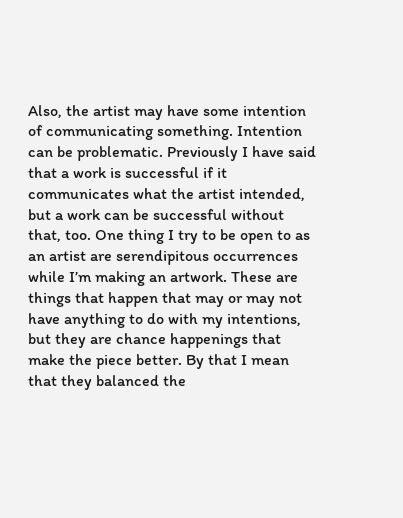Also, the artist may have some intention of communicating something. Intention can be problematic. Previously I have said that a work is successful if it communicates what the artist intended, but a work can be successful without that, too. One thing I try to be open to as an artist are serendipitous occurrences while I’m making an artwork. These are things that happen that may or may not have anything to do with my intentions, but they are chance happenings that make the piece better. By that I mean that they balanced the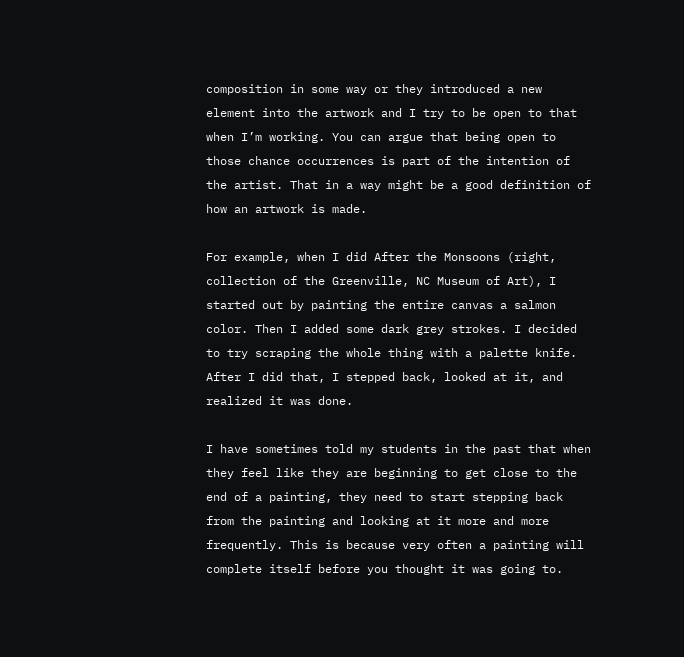composition in some way or they introduced a new element into the artwork and I try to be open to that when I’m working. You can argue that being open to those chance occurrences is part of the intention of the artist. That in a way might be a good definition of how an artwork is made.

For example, when I did After the Monsoons (right, collection of the Greenville, NC Museum of Art), I started out by painting the entire canvas a salmon color. Then I added some dark grey strokes. I decided to try scraping the whole thing with a palette knife. After I did that, I stepped back, looked at it, and realized it was done.

I have sometimes told my students in the past that when they feel like they are beginning to get close to the end of a painting, they need to start stepping back from the painting and looking at it more and more frequently. This is because very often a painting will complete itself before you thought it was going to.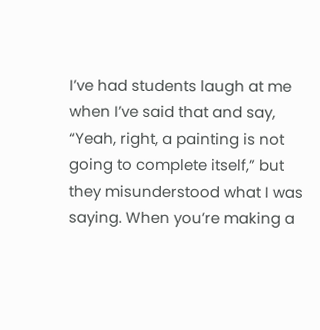I’ve had students laugh at me when I’ve said that and say, “Yeah, right, a painting is not going to complete itself,” but they misunderstood what I was saying. When you’re making a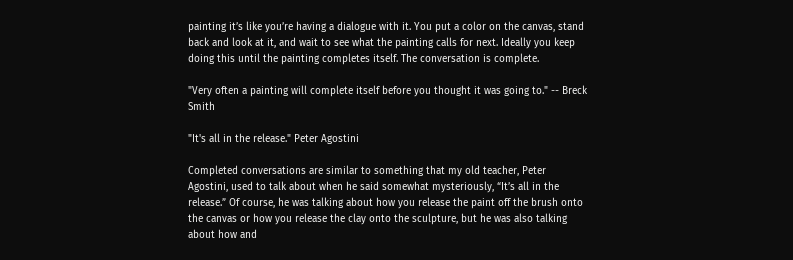painting it’s like you’re having a dialogue with it. You put a color on the canvas, stand back and look at it, and wait to see what the painting calls for next. Ideally you keep doing this until the painting completes itself. The conversation is complete.

"Very often a painting will complete itself before you thought it was going to." -- Breck Smith

"It's all in the release." Peter Agostini

Completed conversations are similar to something that my old teacher, Peter Agostini, used to talk about when he said somewhat mysteriously, “It’s all in the release.” Of course, he was talking about how you release the paint off the brush onto the canvas or how you release the clay onto the sculpture, but he was also talking about how and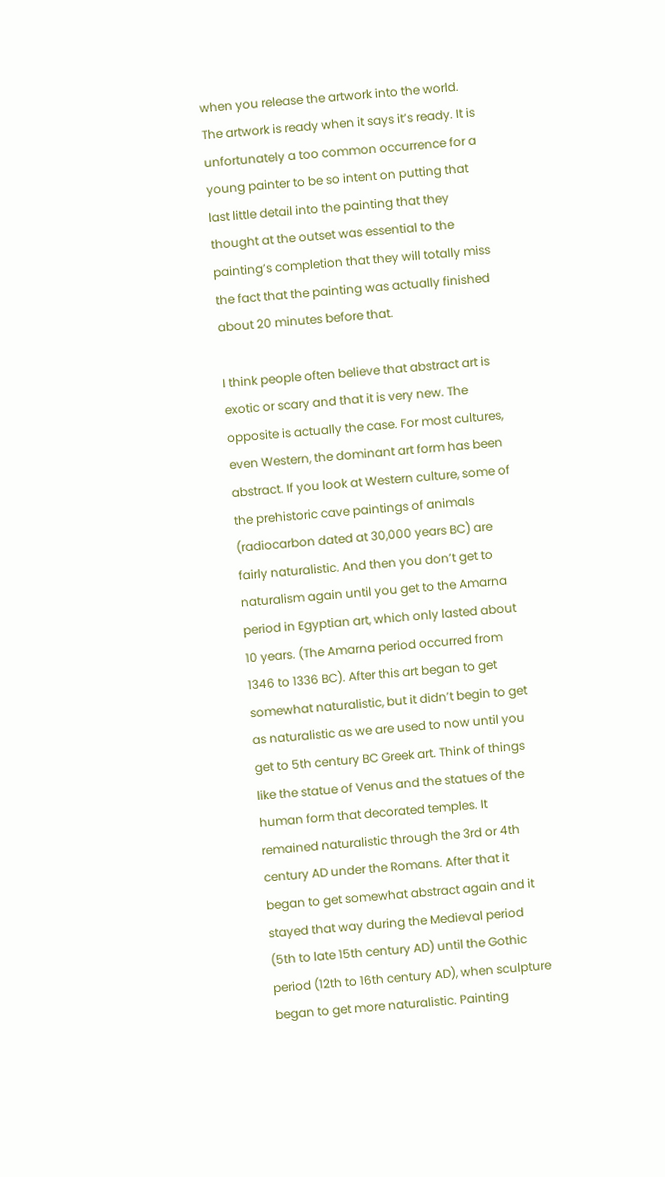when you release the artwork into the world. The artwork is ready when it says it’s ready. It is unfortunately a too common occurrence for a young painter to be so intent on putting that last little detail into the painting that they thought at the outset was essential to the painting’s completion that they will totally miss the fact that the painting was actually finished about 20 minutes before that.

I think people often believe that abstract art is exotic or scary and that it is very new. The opposite is actually the case. For most cultures, even Western, the dominant art form has been abstract. If you look at Western culture, some of the prehistoric cave paintings of animals (radiocarbon dated at 30,000 years BC) are fairly naturalistic. And then you don’t get to naturalism again until you get to the Amarna period in Egyptian art, which only lasted about 10 years. (The Amarna period occurred from 1346 to 1336 BC). After this art began to get somewhat naturalistic, but it didn’t begin to get as naturalistic as we are used to now until you get to 5th century BC Greek art. Think of things like the statue of Venus and the statues of the human form that decorated temples. It remained naturalistic through the 3rd or 4th century AD under the Romans. After that it began to get somewhat abstract again and it stayed that way during the Medieval period (5th to late 15th century AD) until the Gothic period (12th to 16th century AD), when sculpture began to get more naturalistic. Painting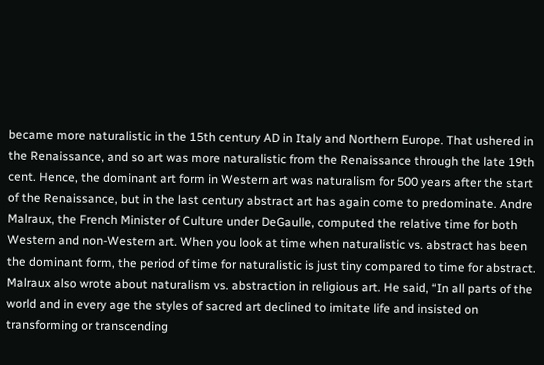became more naturalistic in the 15th century AD in Italy and Northern Europe. That ushered in the Renaissance, and so art was more naturalistic from the Renaissance through the late 19th cent. Hence, the dominant art form in Western art was naturalism for 500 years after the start of the Renaissance, but in the last century abstract art has again come to predominate. Andre Malraux, the French Minister of Culture under DeGaulle, computed the relative time for both Western and non-Western art. When you look at time when naturalistic vs. abstract has been the dominant form, the period of time for naturalistic is just tiny compared to time for abstract. Malraux also wrote about naturalism vs. abstraction in religious art. He said, “In all parts of the world and in every age the styles of sacred art declined to imitate life and insisted on transforming or transcending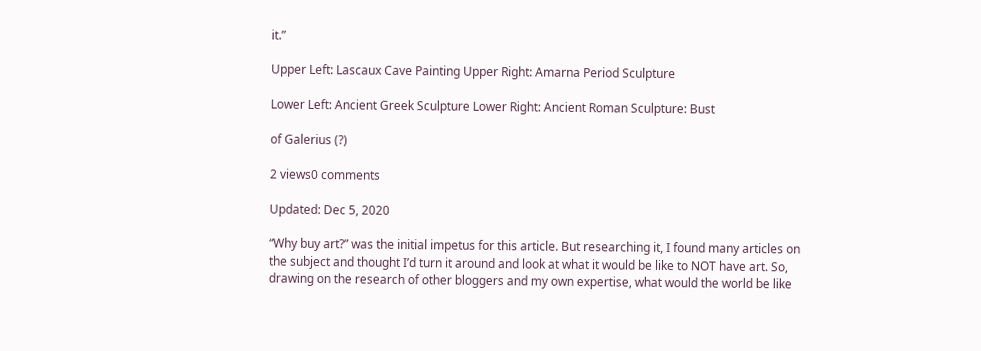it.”

Upper Left: Lascaux Cave Painting Upper Right: Amarna Period Sculpture

Lower Left: Ancient Greek Sculpture Lower Right: Ancient Roman Sculpture: Bust

of Galerius (?)

2 views0 comments

Updated: Dec 5, 2020

“Why buy art?” was the initial impetus for this article. But researching it, I found many articles on the subject and thought I’d turn it around and look at what it would be like to NOT have art. So, drawing on the research of other bloggers and my own expertise, what would the world be like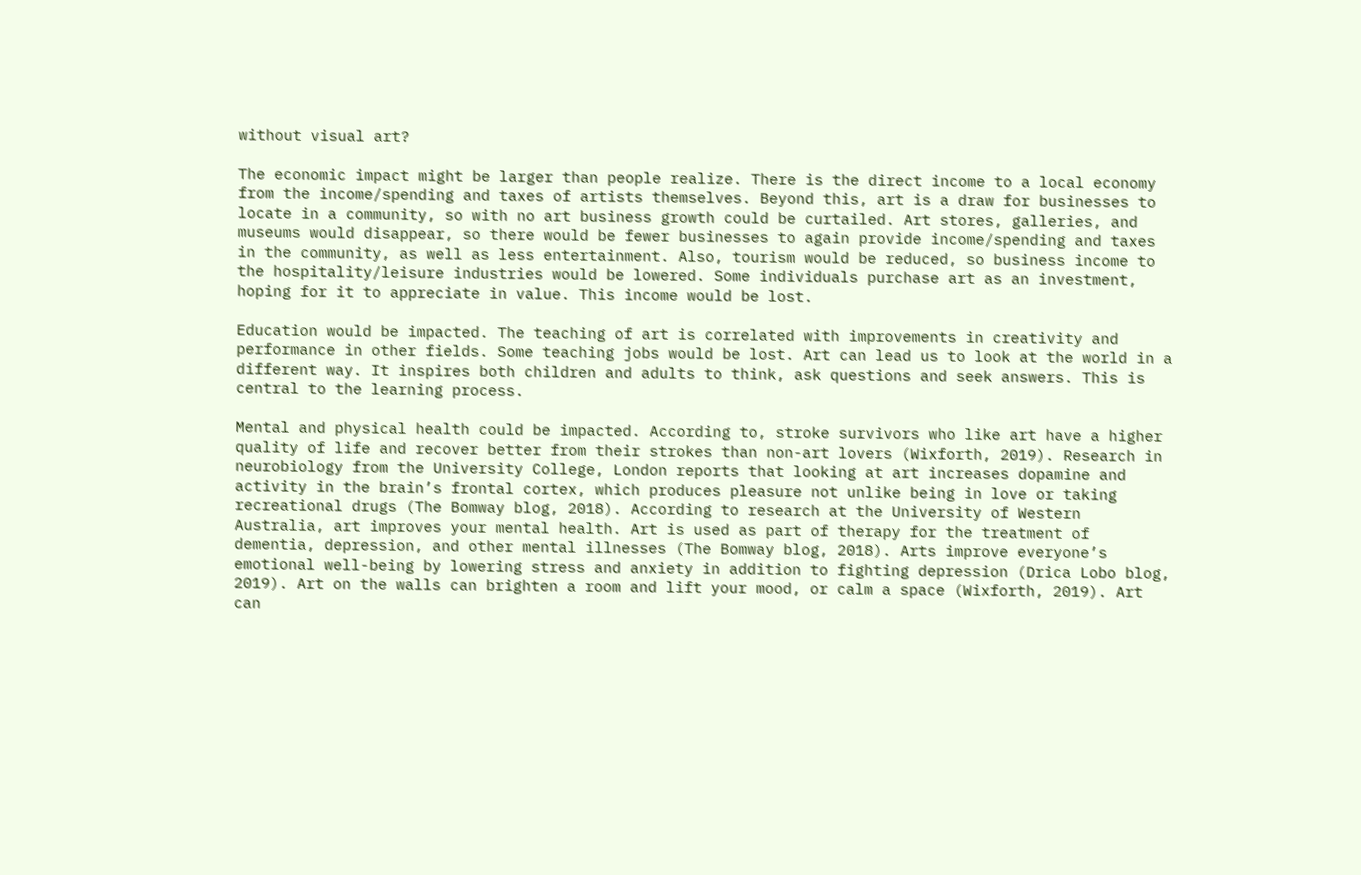without visual art?

The economic impact might be larger than people realize. There is the direct income to a local economy from the income/spending and taxes of artists themselves. Beyond this, art is a draw for businesses to locate in a community, so with no art business growth could be curtailed. Art stores, galleries, and museums would disappear, so there would be fewer businesses to again provide income/spending and taxes in the community, as well as less entertainment. Also, tourism would be reduced, so business income to the hospitality/leisure industries would be lowered. Some individuals purchase art as an investment, hoping for it to appreciate in value. This income would be lost.

Education would be impacted. The teaching of art is correlated with improvements in creativity and performance in other fields. Some teaching jobs would be lost. Art can lead us to look at the world in a different way. It inspires both children and adults to think, ask questions and seek answers. This is central to the learning process.

Mental and physical health could be impacted. According to, stroke survivors who like art have a higher quality of life and recover better from their strokes than non-art lovers (Wixforth, 2019). Research in neurobiology from the University College, London reports that looking at art increases dopamine and activity in the brain’s frontal cortex, which produces pleasure not unlike being in love or taking recreational drugs (The Bomway blog, 2018). According to research at the University of Western Australia, art improves your mental health. Art is used as part of therapy for the treatment of dementia, depression, and other mental illnesses (The Bomway blog, 2018). Arts improve everyone’s emotional well-being by lowering stress and anxiety in addition to fighting depression (Drica Lobo blog, 2019). Art on the walls can brighten a room and lift your mood, or calm a space (Wixforth, 2019). Art can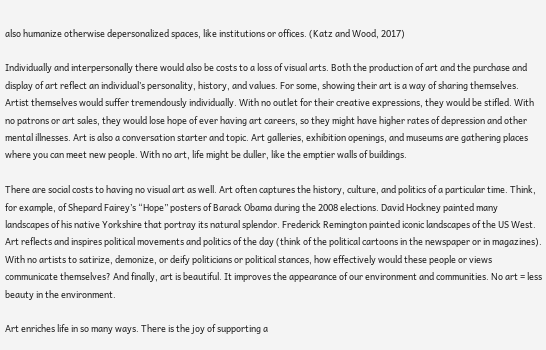also humanize otherwise depersonalized spaces, like institutions or offices. (Katz and Wood, 2017)

Individually and interpersonally there would also be costs to a loss of visual arts. Both the production of art and the purchase and display of art reflect an individual’s personality, history, and values. For some, showing their art is a way of sharing themselves. Artist themselves would suffer tremendously individually. With no outlet for their creative expressions, they would be stifled. With no patrons or art sales, they would lose hope of ever having art careers, so they might have higher rates of depression and other mental illnesses. Art is also a conversation starter and topic. Art galleries, exhibition openings, and museums are gathering places where you can meet new people. With no art, life might be duller, like the emptier walls of buildings.

There are social costs to having no visual art as well. Art often captures the history, culture, and politics of a particular time. Think, for example, of Shepard Fairey’s “Hope” posters of Barack Obama during the 2008 elections. David Hockney painted many landscapes of his native Yorkshire that portray its natural splendor. Frederick Remington painted iconic landscapes of the US West. Art reflects and inspires political movements and politics of the day (think of the political cartoons in the newspaper or in magazines). With no artists to satirize, demonize, or deify politicians or political stances, how effectively would these people or views communicate themselves? And finally, art is beautiful. It improves the appearance of our environment and communities. No art = less beauty in the environment.

Art enriches life in so many ways. There is the joy of supporting a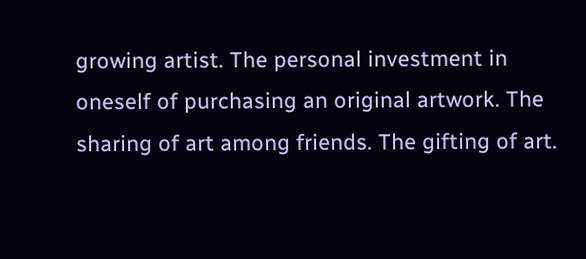growing artist. The personal investment in oneself of purchasing an original artwork. The sharing of art among friends. The gifting of art.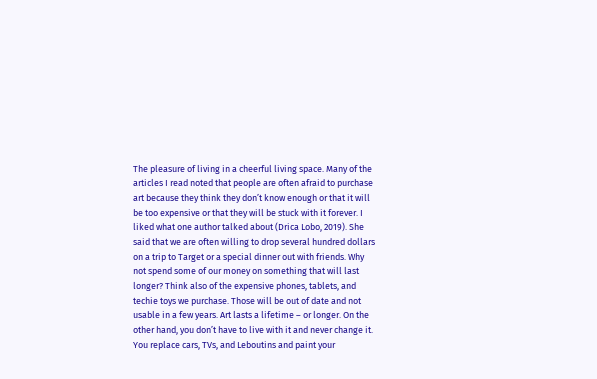The pleasure of living in a cheerful living space. Many of the articles I read noted that people are often afraid to purchase art because they think they don’t know enough or that it will be too expensive or that they will be stuck with it forever. I liked what one author talked about (Drica Lobo, 2019). She said that we are often willing to drop several hundred dollars on a trip to Target or a special dinner out with friends. Why not spend some of our money on something that will last longer? Think also of the expensive phones, tablets, and techie toys we purchase. Those will be out of date and not usable in a few years. Art lasts a lifetime – or longer. On the other hand, you don’t have to live with it and never change it. You replace cars, TVs, and Leboutins and paint your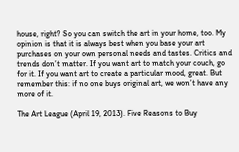house, right? So you can switch the art in your home, too. My opinion is that it is always best when you base your art purchases on your own personal needs and tastes. Critics and trends don’t matter. If you want art to match your couch, go for it. If you want art to create a particular mood, great. But remember this: if no one buys original art, we won’t have any more of it.

The Art League (April 19, 2013). Five Reasons to Buy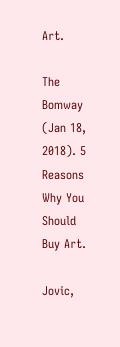Art.

The Bomway (Jan 18, 2018). 5 Reasons Why You Should Buy Art.

Jovic,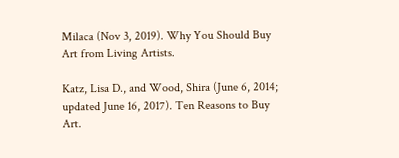Milaca (Nov 3, 2019). Why You Should Buy Art from Living Artists.

Katz, Lisa D., and Wood, Shira (June 6, 2014; updated June 16, 2017). Ten Reasons to Buy Art.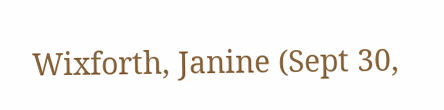Wixforth, Janine (Sept 30,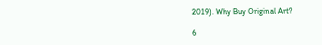2019). Why Buy Original Art?

6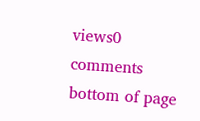views0 comments
bottom of page